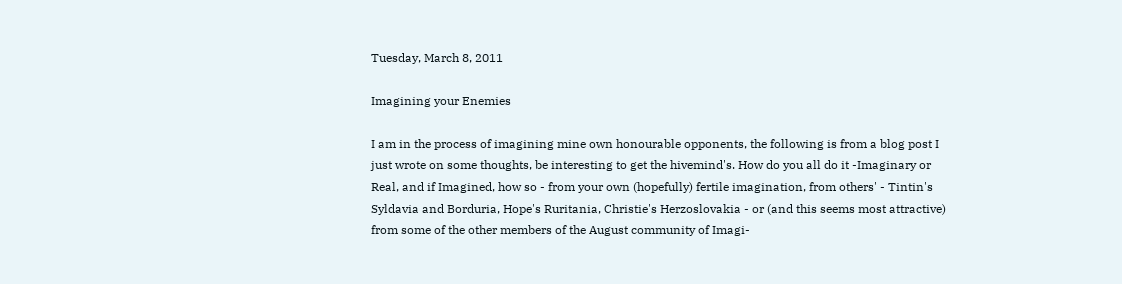Tuesday, March 8, 2011

Imagining your Enemies

I am in the process of imagining mine own honourable opponents, the following is from a blog post I just wrote on some thoughts, be interesting to get the hivemind's. How do you all do it -Imaginary or Real, and if Imagined, how so - from your own (hopefully) fertile imagination, from others' - Tintin's Syldavia and Borduria, Hope's Ruritania, Christie's Herzoslovakia - or (and this seems most attractive) from some of the other members of the August community of Imagi-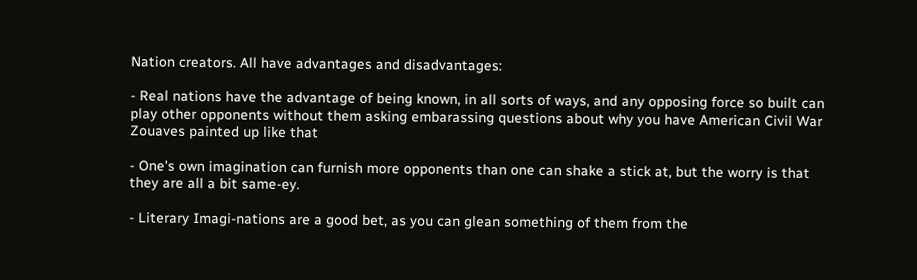Nation creators. All have advantages and disadvantages:

- Real nations have the advantage of being known, in all sorts of ways, and any opposing force so built can play other opponents without them asking embarassing questions about why you have American Civil War Zouaves painted up like that

- One's own imagination can furnish more opponents than one can shake a stick at, but the worry is that they are all a bit same-ey.

- Literary Imagi-nations are a good bet, as you can glean something of them from the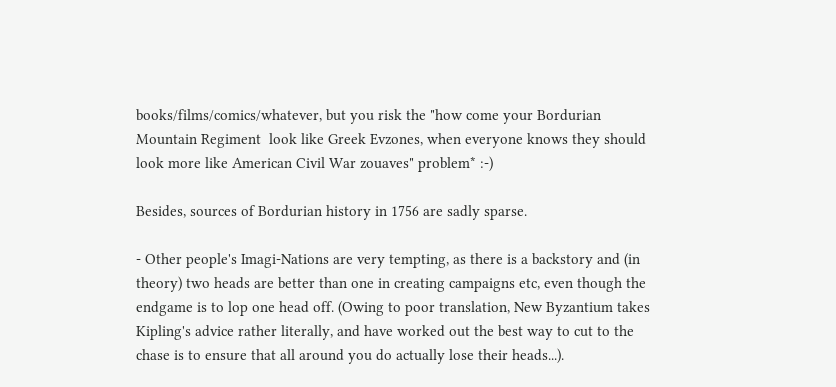books/films/comics/whatever, but you risk the "how come your Bordurian Mountain Regiment  look like Greek Evzones, when everyone knows they should look more like American Civil War zouaves" problem* :-)

Besides, sources of Bordurian history in 1756 are sadly sparse.

- Other people's Imagi-Nations are very tempting, as there is a backstory and (in theory) two heads are better than one in creating campaigns etc, even though the endgame is to lop one head off. (Owing to poor translation, New Byzantium takes Kipling's advice rather literally, and have worked out the best way to cut to the chase is to ensure that all around you do actually lose their heads...).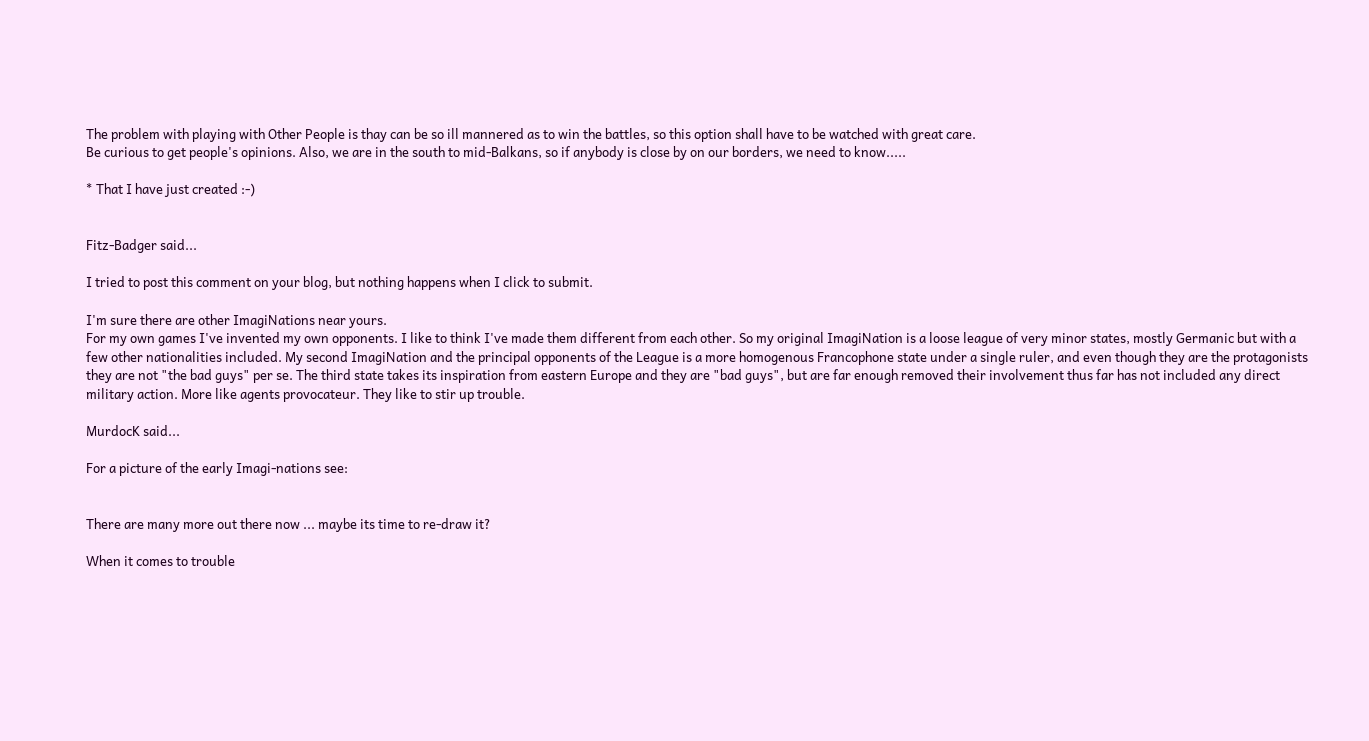The problem with playing with Other People is thay can be so ill mannered as to win the battles, so this option shall have to be watched with great care.
Be curious to get people's opinions. Also, we are in the south to mid-Balkans, so if anybody is close by on our borders, we need to know.....

* That I have just created :-)


Fitz-Badger said...

I tried to post this comment on your blog, but nothing happens when I click to submit.

I'm sure there are other ImagiNations near yours.
For my own games I've invented my own opponents. I like to think I've made them different from each other. So my original ImagiNation is a loose league of very minor states, mostly Germanic but with a few other nationalities included. My second ImagiNation and the principal opponents of the League is a more homogenous Francophone state under a single ruler, and even though they are the protagonists they are not "the bad guys" per se. The third state takes its inspiration from eastern Europe and they are "bad guys", but are far enough removed their involvement thus far has not included any direct military action. More like agents provocateur. They like to stir up trouble.

MurdocK said...

For a picture of the early Imagi-nations see:


There are many more out there now ... maybe its time to re-draw it?

When it comes to trouble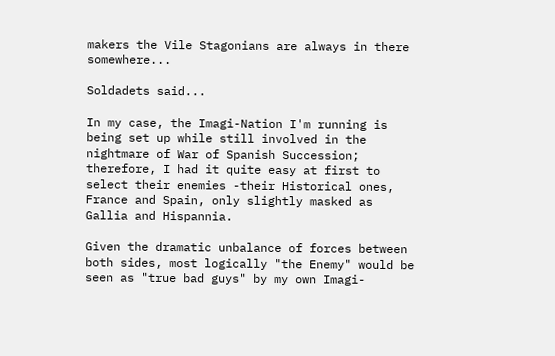makers the Vile Stagonians are always in there somewhere...

Soldadets said...

In my case, the Imagi-Nation I'm running is being set up while still involved in the nightmare of War of Spanish Succession; therefore, I had it quite easy at first to select their enemies -their Historical ones, France and Spain, only slightly masked as Gallia and Hispannia.

Given the dramatic unbalance of forces between both sides, most logically "the Enemy" would be seen as "true bad guys" by my own Imagi-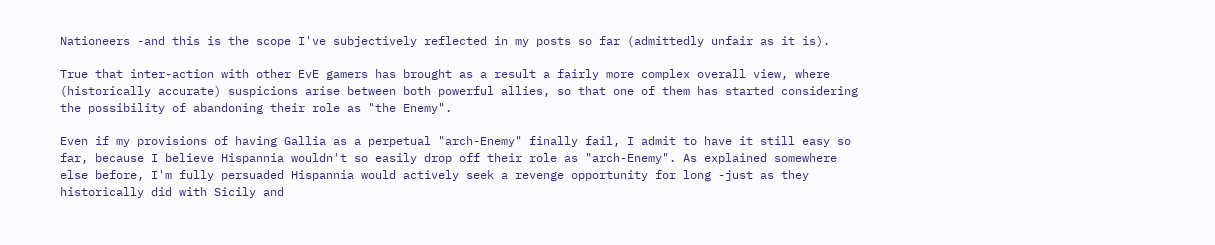Nationeers -and this is the scope I've subjectively reflected in my posts so far (admittedly unfair as it is).

True that inter-action with other EvE gamers has brought as a result a fairly more complex overall view, where (historically accurate) suspicions arise between both powerful allies, so that one of them has started considering the possibility of abandoning their role as "the Enemy".

Even if my provisions of having Gallia as a perpetual "arch-Enemy" finally fail, I admit to have it still easy so far, because I believe Hispannia wouldn't so easily drop off their role as "arch-Enemy". As explained somewhere else before, I'm fully persuaded Hispannia would actively seek a revenge opportunity for long -just as they historically did with Sicily and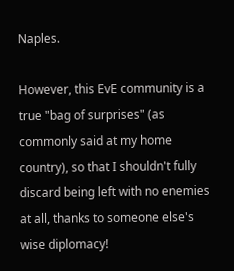Naples.

However, this EvE community is a true "bag of surprises" (as commonly said at my home country), so that I shouldn't fully discard being left with no enemies at all, thanks to someone else's wise diplomacy!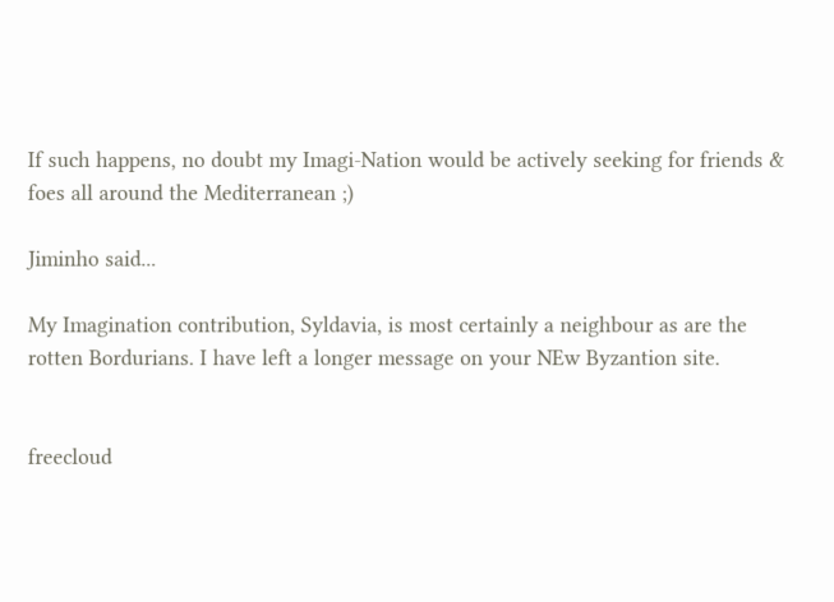If such happens, no doubt my Imagi-Nation would be actively seeking for friends & foes all around the Mediterranean ;)

Jiminho said...

My Imagination contribution, Syldavia, is most certainly a neighbour as are the rotten Bordurians. I have left a longer message on your NEw Byzantion site.


freecloud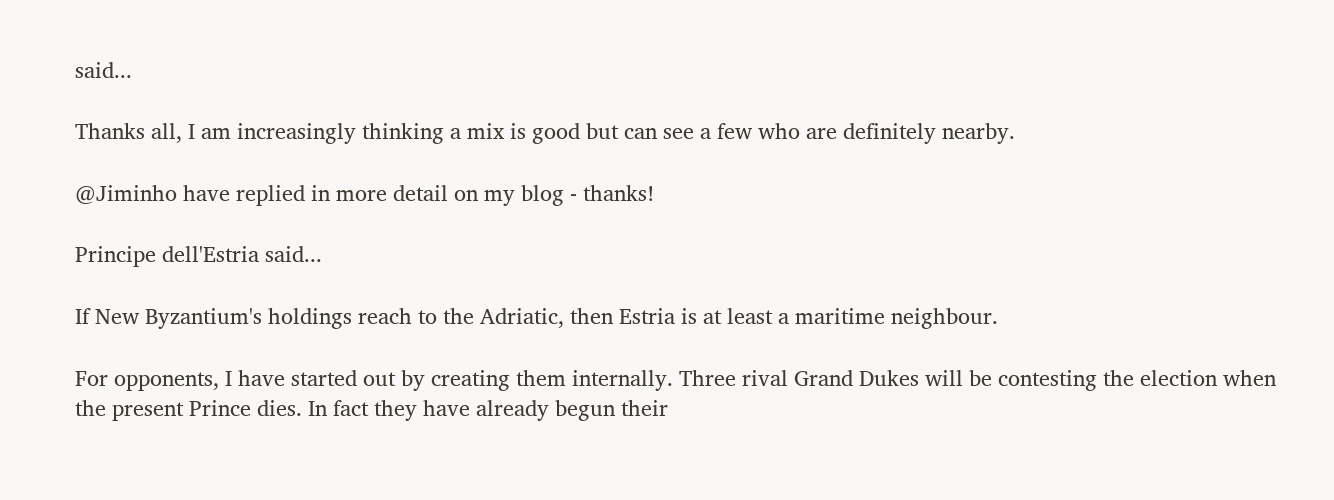said...

Thanks all, I am increasingly thinking a mix is good but can see a few who are definitely nearby.

@Jiminho have replied in more detail on my blog - thanks!

Principe dell'Estria said...

If New Byzantium's holdings reach to the Adriatic, then Estria is at least a maritime neighbour.

For opponents, I have started out by creating them internally. Three rival Grand Dukes will be contesting the election when the present Prince dies. In fact they have already begun their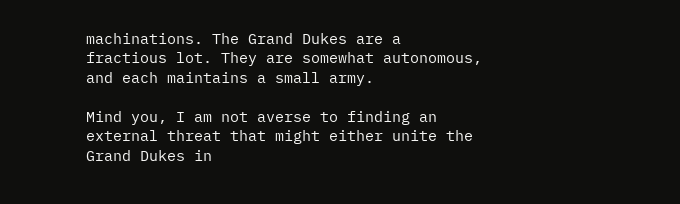machinations. The Grand Dukes are a fractious lot. They are somewhat autonomous, and each maintains a small army.

Mind you, I am not averse to finding an external threat that might either unite the Grand Dukes in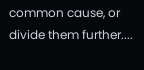common cause, or divide them further....